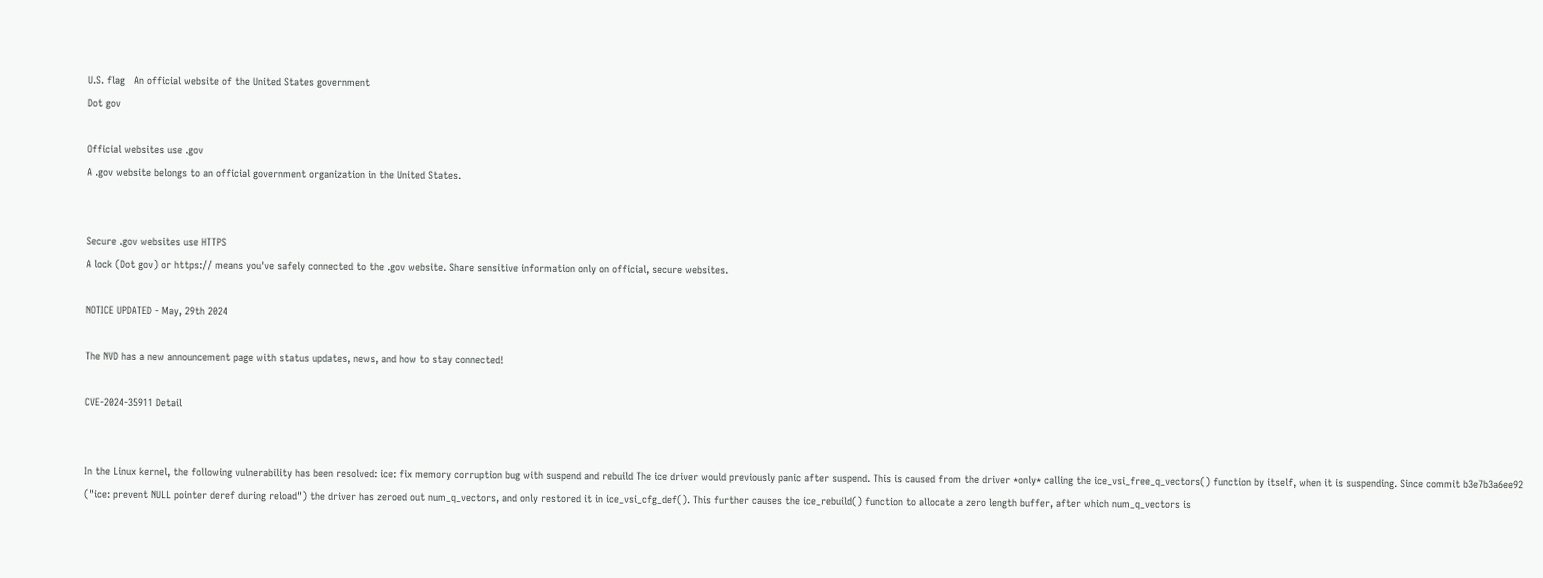U.S. flag   An official website of the United States government
Dot gov

Official websites use .gov
A .gov website belongs to an official government organization in the United States.


Secure .gov websites use HTTPS
A lock (Dot gov) or https:// means you've safely connected to the .gov website. Share sensitive information only on official, secure websites.

NOTICE UPDATED - May, 29th 2024

The NVD has a new announcement page with status updates, news, and how to stay connected!

CVE-2024-35911 Detail


In the Linux kernel, the following vulnerability has been resolved: ice: fix memory corruption bug with suspend and rebuild The ice driver would previously panic after suspend. This is caused from the driver *only* calling the ice_vsi_free_q_vectors() function by itself, when it is suspending. Since commit b3e7b3a6ee92 ("ice: prevent NULL pointer deref during reload") the driver has zeroed out num_q_vectors, and only restored it in ice_vsi_cfg_def(). This further causes the ice_rebuild() function to allocate a zero length buffer, after which num_q_vectors is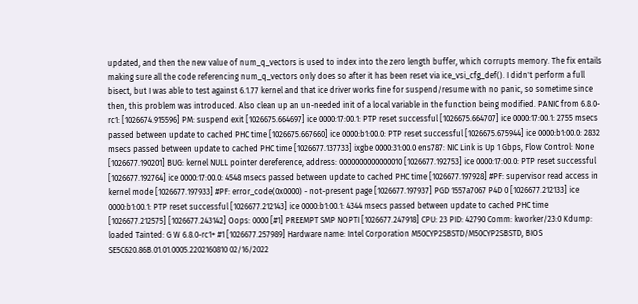updated, and then the new value of num_q_vectors is used to index into the zero length buffer, which corrupts memory. The fix entails making sure all the code referencing num_q_vectors only does so after it has been reset via ice_vsi_cfg_def(). I didn't perform a full bisect, but I was able to test against 6.1.77 kernel and that ice driver works fine for suspend/resume with no panic, so sometime since then, this problem was introduced. Also clean up an un-needed init of a local variable in the function being modified. PANIC from 6.8.0-rc1: [1026674.915596] PM: suspend exit [1026675.664697] ice 0000:17:00.1: PTP reset successful [1026675.664707] ice 0000:17:00.1: 2755 msecs passed between update to cached PHC time [1026675.667660] ice 0000:b1:00.0: PTP reset successful [1026675.675944] ice 0000:b1:00.0: 2832 msecs passed between update to cached PHC time [1026677.137733] ixgbe 0000:31:00.0 ens787: NIC Link is Up 1 Gbps, Flow Control: None [1026677.190201] BUG: kernel NULL pointer dereference, address: 0000000000000010 [1026677.192753] ice 0000:17:00.0: PTP reset successful [1026677.192764] ice 0000:17:00.0: 4548 msecs passed between update to cached PHC time [1026677.197928] #PF: supervisor read access in kernel mode [1026677.197933] #PF: error_code(0x0000) - not-present page [1026677.197937] PGD 1557a7067 P4D 0 [1026677.212133] ice 0000:b1:00.1: PTP reset successful [1026677.212143] ice 0000:b1:00.1: 4344 msecs passed between update to cached PHC time [1026677.212575] [1026677.243142] Oops: 0000 [#1] PREEMPT SMP NOPTI [1026677.247918] CPU: 23 PID: 42790 Comm: kworker/23:0 Kdump: loaded Tainted: G W 6.8.0-rc1+ #1 [1026677.257989] Hardware name: Intel Corporation M50CYP2SBSTD/M50CYP2SBSTD, BIOS SE5C620.86B.01.01.0005.2202160810 02/16/2022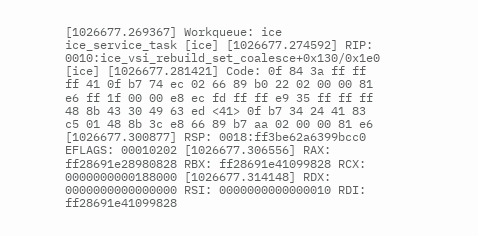[1026677.269367] Workqueue: ice ice_service_task [ice] [1026677.274592] RIP: 0010:ice_vsi_rebuild_set_coalesce+0x130/0x1e0 [ice] [1026677.281421] Code: 0f 84 3a ff ff ff 41 0f b7 74 ec 02 66 89 b0 22 02 00 00 81 e6 ff 1f 00 00 e8 ec fd ff ff e9 35 ff ff ff 48 8b 43 30 49 63 ed <41> 0f b7 34 24 41 83 c5 01 48 8b 3c e8 66 89 b7 aa 02 00 00 81 e6 [1026677.300877] RSP: 0018:ff3be62a6399bcc0 EFLAGS: 00010202 [1026677.306556] RAX: ff28691e28980828 RBX: ff28691e41099828 RCX: 0000000000188000 [1026677.314148] RDX: 0000000000000000 RSI: 0000000000000010 RDI: ff28691e41099828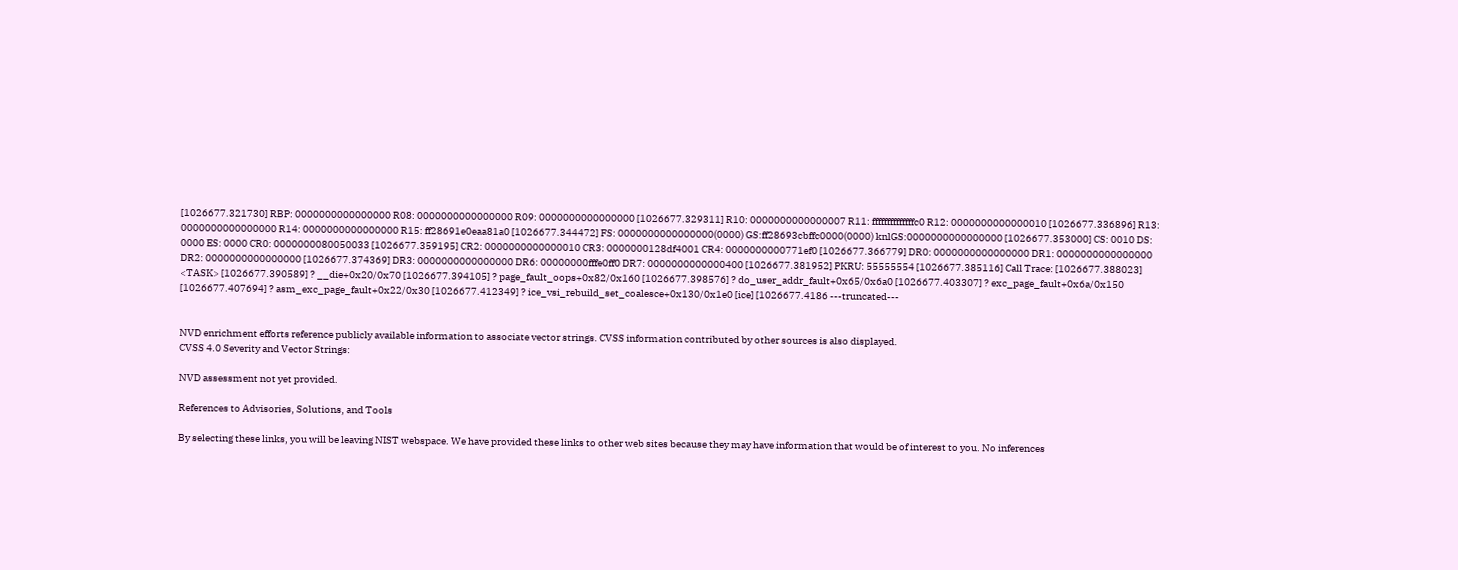[1026677.321730] RBP: 0000000000000000 R08: 0000000000000000 R09: 0000000000000000 [1026677.329311] R10: 0000000000000007 R11: ffffffffffffffc0 R12: 0000000000000010 [1026677.336896] R13: 0000000000000000 R14: 0000000000000000 R15: ff28691e0eaa81a0 [1026677.344472] FS: 0000000000000000(0000) GS:ff28693cbffc0000(0000) knlGS:0000000000000000 [1026677.353000] CS: 0010 DS: 0000 ES: 0000 CR0: 0000000080050033 [1026677.359195] CR2: 0000000000000010 CR3: 0000000128df4001 CR4: 0000000000771ef0 [1026677.366779] DR0: 0000000000000000 DR1: 0000000000000000 DR2: 0000000000000000 [1026677.374369] DR3: 0000000000000000 DR6: 00000000fffe0ff0 DR7: 0000000000000400 [1026677.381952] PKRU: 55555554 [1026677.385116] Call Trace: [1026677.388023] <TASK> [1026677.390589] ? __die+0x20/0x70 [1026677.394105] ? page_fault_oops+0x82/0x160 [1026677.398576] ? do_user_addr_fault+0x65/0x6a0 [1026677.403307] ? exc_page_fault+0x6a/0x150 [1026677.407694] ? asm_exc_page_fault+0x22/0x30 [1026677.412349] ? ice_vsi_rebuild_set_coalesce+0x130/0x1e0 [ice] [1026677.4186 ---truncated---


NVD enrichment efforts reference publicly available information to associate vector strings. CVSS information contributed by other sources is also displayed.
CVSS 4.0 Severity and Vector Strings:

NVD assessment not yet provided.

References to Advisories, Solutions, and Tools

By selecting these links, you will be leaving NIST webspace. We have provided these links to other web sites because they may have information that would be of interest to you. No inferences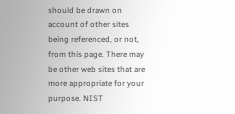should be drawn on account of other sites being referenced, or not, from this page. There may be other web sites that are more appropriate for your purpose. NIST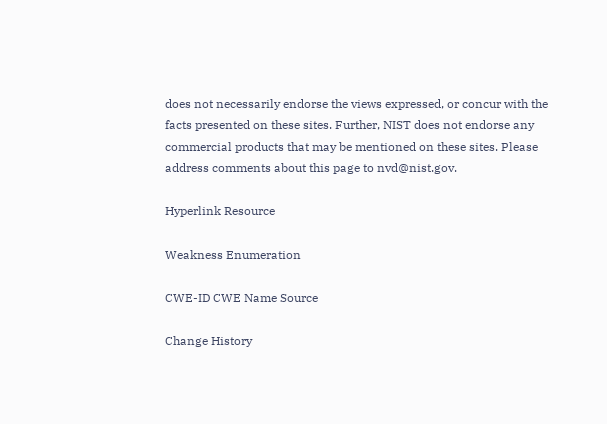does not necessarily endorse the views expressed, or concur with the facts presented on these sites. Further, NIST does not endorse any commercial products that may be mentioned on these sites. Please address comments about this page to nvd@nist.gov.

Hyperlink Resource

Weakness Enumeration

CWE-ID CWE Name Source

Change History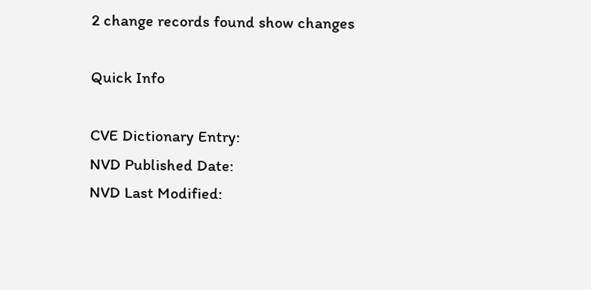2 change records found show changes

Quick Info

CVE Dictionary Entry:
NVD Published Date:
NVD Last Modified: